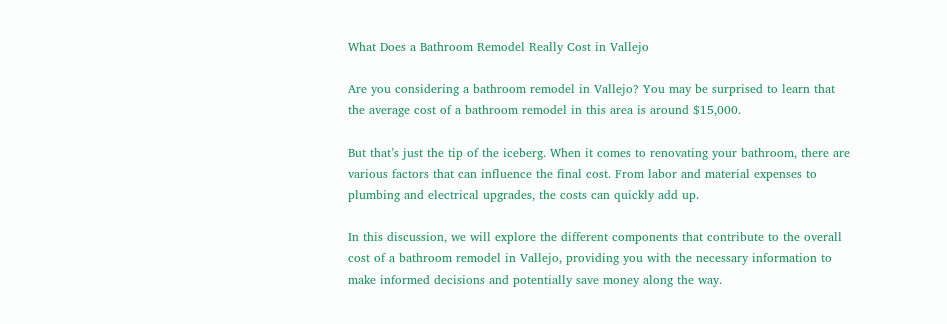What Does a Bathroom Remodel Really Cost in Vallejo

Are you considering a bathroom remodel in Vallejo? You may be surprised to learn that the average cost of a bathroom remodel in this area is around $15,000.

But that’s just the tip of the iceberg. When it comes to renovating your bathroom, there are various factors that can influence the final cost. From labor and material expenses to plumbing and electrical upgrades, the costs can quickly add up.

In this discussion, we will explore the different components that contribute to the overall cost of a bathroom remodel in Vallejo, providing you with the necessary information to make informed decisions and potentially save money along the way.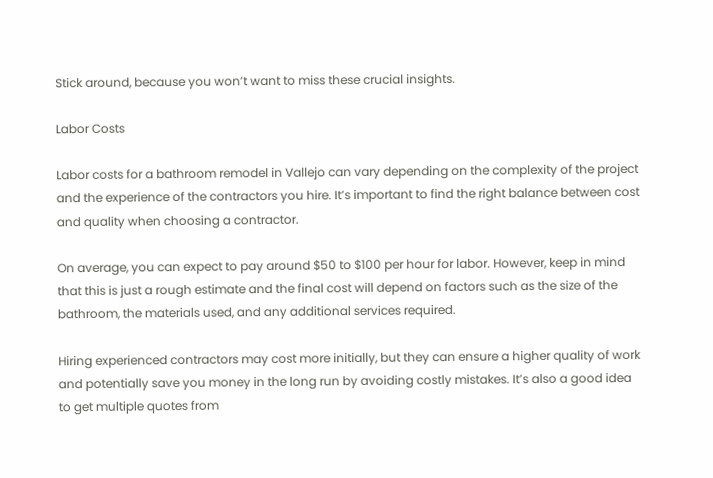Stick around, because you won’t want to miss these crucial insights.

Labor Costs

Labor costs for a bathroom remodel in Vallejo can vary depending on the complexity of the project and the experience of the contractors you hire. It’s important to find the right balance between cost and quality when choosing a contractor.

On average, you can expect to pay around $50 to $100 per hour for labor. However, keep in mind that this is just a rough estimate and the final cost will depend on factors such as the size of the bathroom, the materials used, and any additional services required.

Hiring experienced contractors may cost more initially, but they can ensure a higher quality of work and potentially save you money in the long run by avoiding costly mistakes. It’s also a good idea to get multiple quotes from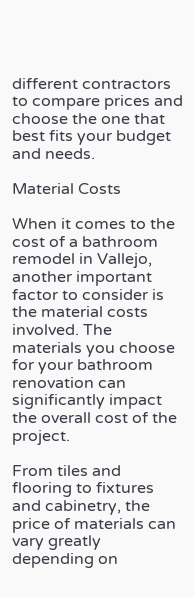different contractors to compare prices and choose the one that best fits your budget and needs.

Material Costs

When it comes to the cost of a bathroom remodel in Vallejo, another important factor to consider is the material costs involved. The materials you choose for your bathroom renovation can significantly impact the overall cost of the project.

From tiles and flooring to fixtures and cabinetry, the price of materials can vary greatly depending on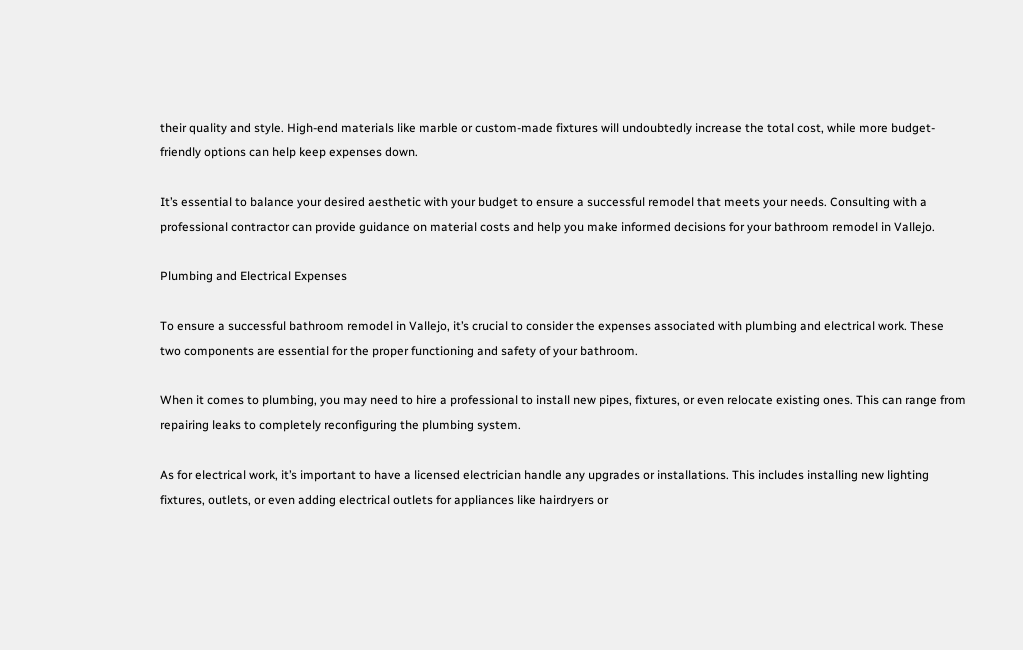their quality and style. High-end materials like marble or custom-made fixtures will undoubtedly increase the total cost, while more budget-friendly options can help keep expenses down.

It’s essential to balance your desired aesthetic with your budget to ensure a successful remodel that meets your needs. Consulting with a professional contractor can provide guidance on material costs and help you make informed decisions for your bathroom remodel in Vallejo.

Plumbing and Electrical Expenses

To ensure a successful bathroom remodel in Vallejo, it’s crucial to consider the expenses associated with plumbing and electrical work. These two components are essential for the proper functioning and safety of your bathroom.

When it comes to plumbing, you may need to hire a professional to install new pipes, fixtures, or even relocate existing ones. This can range from repairing leaks to completely reconfiguring the plumbing system.

As for electrical work, it’s important to have a licensed electrician handle any upgrades or installations. This includes installing new lighting fixtures, outlets, or even adding electrical outlets for appliances like hairdryers or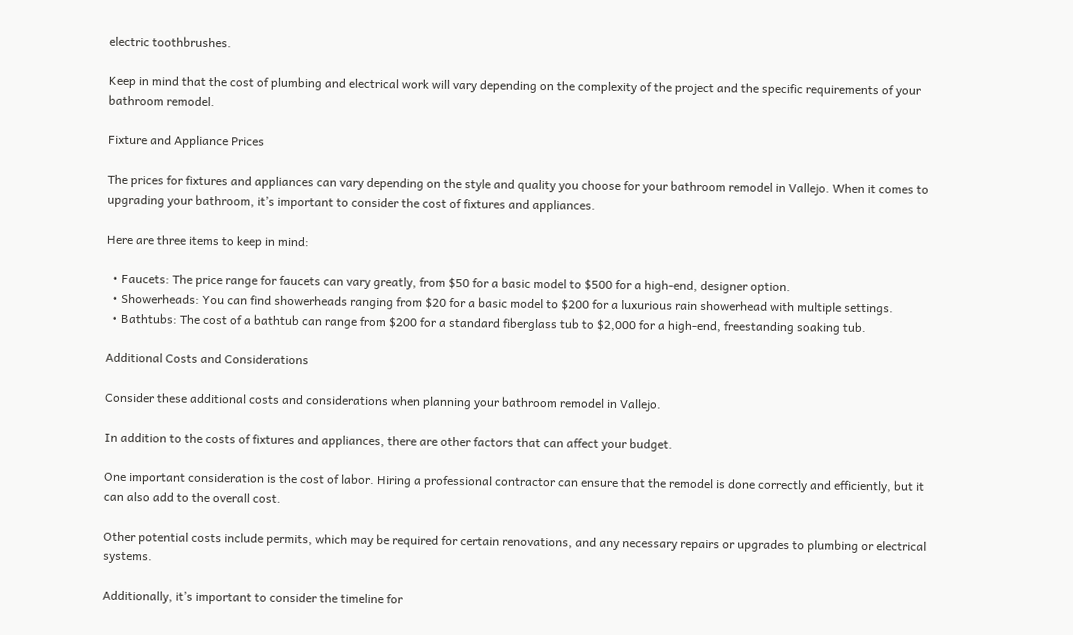electric toothbrushes.

Keep in mind that the cost of plumbing and electrical work will vary depending on the complexity of the project and the specific requirements of your bathroom remodel.

Fixture and Appliance Prices

The prices for fixtures and appliances can vary depending on the style and quality you choose for your bathroom remodel in Vallejo. When it comes to upgrading your bathroom, it’s important to consider the cost of fixtures and appliances.

Here are three items to keep in mind:

  • Faucets: The price range for faucets can vary greatly, from $50 for a basic model to $500 for a high-end, designer option.
  • Showerheads: You can find showerheads ranging from $20 for a basic model to $200 for a luxurious rain showerhead with multiple settings.
  • Bathtubs: The cost of a bathtub can range from $200 for a standard fiberglass tub to $2,000 for a high-end, freestanding soaking tub.

Additional Costs and Considerations

Consider these additional costs and considerations when planning your bathroom remodel in Vallejo.

In addition to the costs of fixtures and appliances, there are other factors that can affect your budget.

One important consideration is the cost of labor. Hiring a professional contractor can ensure that the remodel is done correctly and efficiently, but it can also add to the overall cost.

Other potential costs include permits, which may be required for certain renovations, and any necessary repairs or upgrades to plumbing or electrical systems.

Additionally, it’s important to consider the timeline for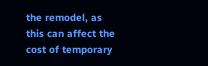the remodel, as this can affect the cost of temporary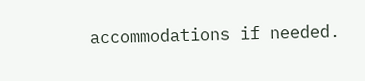accommodations if needed.